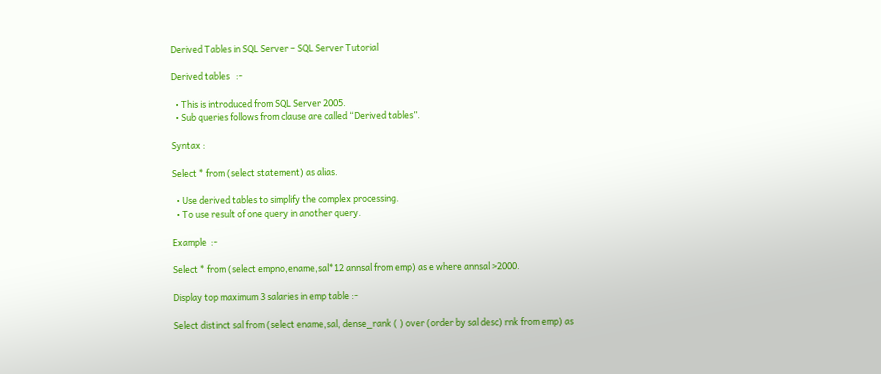Derived Tables in SQL Server – SQL Server Tutorial

Derived tables   :-

  • This is introduced from SQL Server 2005.
  • Sub queries follows from clause are called “Derived tables”.

Syntax :

Select * from (select statement) as alias.

  • Use derived tables to simplify the complex processing.
  • To use result of one query in another query.

Example  :-

Select * from (select empno,ename,sal*12 annsal from emp) as e where annsal >2000.

Display top maximum 3 salaries in emp table :-

Select distinct sal from (select ename,sal, dense_rank ( ) over (order by sal desc) rnk from emp) as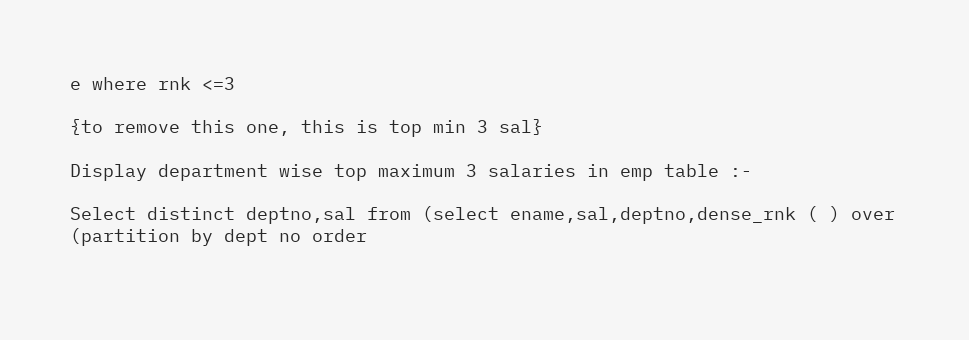e where rnk <=3

{to remove this one, this is top min 3 sal}

Display department wise top maximum 3 salaries in emp table :-

Select distinct deptno,sal from (select ename,sal,deptno,dense_rnk ( ) over (partition by dept no order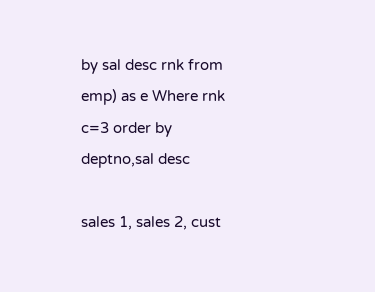by sal desc rnk from emp) as e Where rnk c=3 order by deptno,sal desc

sales 1, sales 2, cust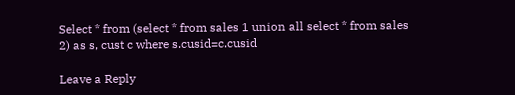Select * from (select * from sales 1 union all select * from sales 2) as s, cust c where s.cusid=c.cusid

Leave a Reply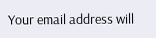Your email address will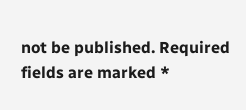not be published. Required fields are marked *